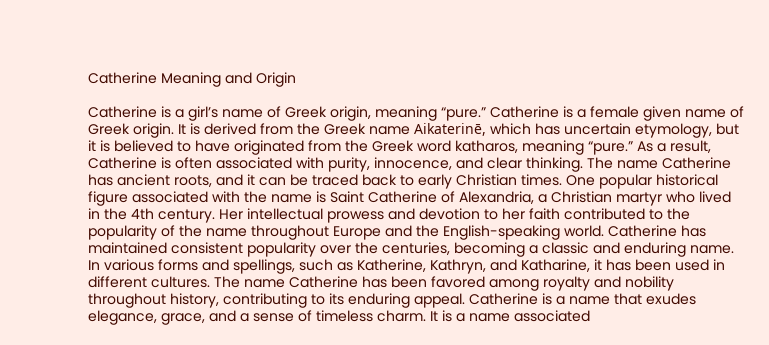Catherine Meaning and Origin

Catherine is a girl’s name of Greek origin, meaning “pure.” Catherine is a female given name of Greek origin. It is derived from the Greek name Aikaterinē, which has uncertain etymology, but it is believed to have originated from the Greek word katharos, meaning “pure.” As a result, Catherine is often associated with purity, innocence, and clear thinking. The name Catherine has ancient roots, and it can be traced back to early Christian times. One popular historical figure associated with the name is Saint Catherine of Alexandria, a Christian martyr who lived in the 4th century. Her intellectual prowess and devotion to her faith contributed to the popularity of the name throughout Europe and the English-speaking world. Catherine has maintained consistent popularity over the centuries, becoming a classic and enduring name. In various forms and spellings, such as Katherine, Kathryn, and Katharine, it has been used in different cultures. The name Catherine has been favored among royalty and nobility throughout history, contributing to its enduring appeal. Catherine is a name that exudes elegance, grace, and a sense of timeless charm. It is a name associated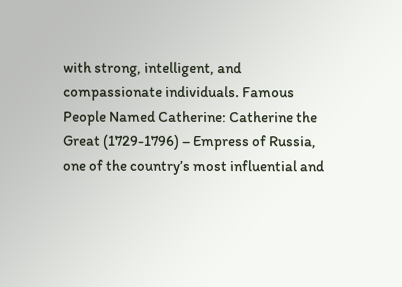with strong, intelligent, and compassionate individuals. Famous People Named Catherine: Catherine the Great (1729-1796) – Empress of Russia, one of the country’s most influential and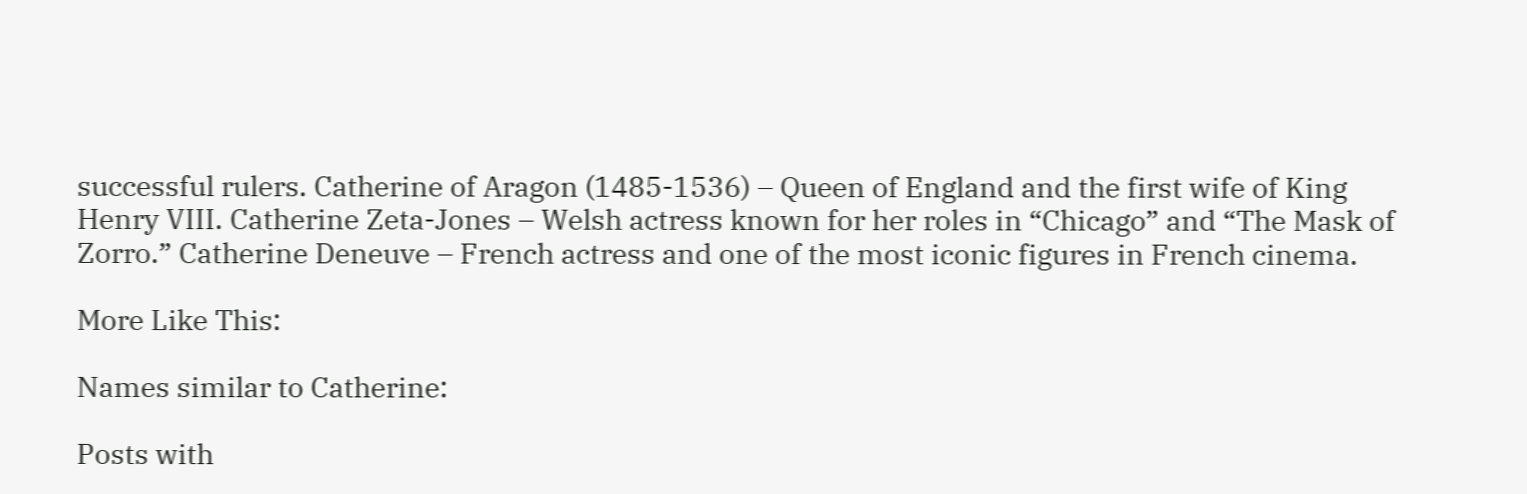successful rulers. Catherine of Aragon (1485-1536) – Queen of England and the first wife of King Henry VIII. Catherine Zeta-Jones – Welsh actress known for her roles in “Chicago” and “The Mask of Zorro.” Catherine Deneuve – French actress and one of the most iconic figures in French cinema.

More Like This:

Names similar to Catherine:

Posts with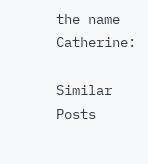the name Catherine:

Similar Posts